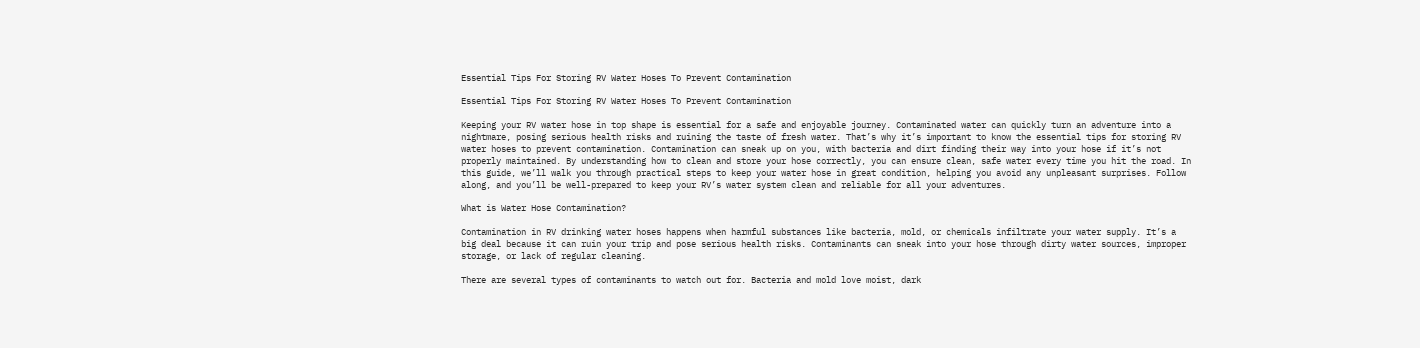Essential Tips For Storing RV Water Hoses To Prevent Contamination

Essential Tips For Storing RV Water Hoses To Prevent Contamination

Keeping your RV water hose in top shape is essential for a safe and enjoyable journey. Contaminated water can quickly turn an adventure into a nightmare, posing serious health risks and ruining the taste of fresh water. That’s why it’s important to know the essential tips for storing RV water hoses to prevent contamination. Contamination can sneak up on you, with bacteria and dirt finding their way into your hose if it’s not properly maintained. By understanding how to clean and store your hose correctly, you can ensure clean, safe water every time you hit the road. In this guide, we’ll walk you through practical steps to keep your water hose in great condition, helping you avoid any unpleasant surprises. Follow along, and you’ll be well-prepared to keep your RV’s water system clean and reliable for all your adventures.

What is Water Hose Contamination?

Contamination in RV drinking water hoses happens when harmful substances like bacteria, mold, or chemicals infiltrate your water supply. It’s a big deal because it can ruin your trip and pose serious health risks. Contaminants can sneak into your hose through dirty water sources, improper storage, or lack of regular cleaning.

There are several types of contaminants to watch out for. Bacteria and mold love moist, dark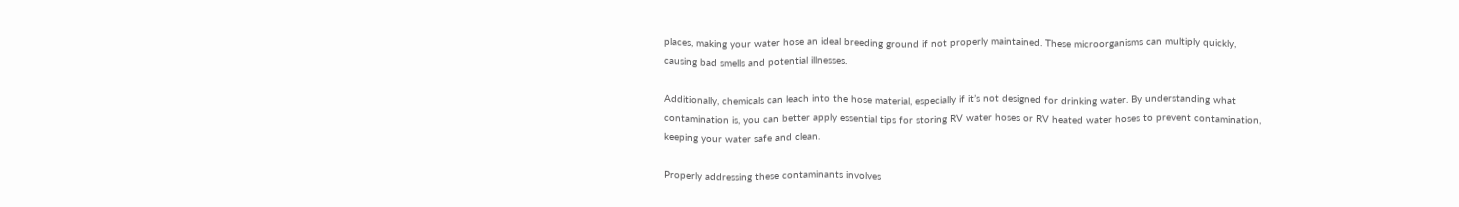places, making your water hose an ideal breeding ground if not properly maintained. These microorganisms can multiply quickly, causing bad smells and potential illnesses.

Additionally, chemicals can leach into the hose material, especially if it’s not designed for drinking water. By understanding what contamination is, you can better apply essential tips for storing RV water hoses or RV heated water hoses to prevent contamination, keeping your water safe and clean.

Properly addressing these contaminants involves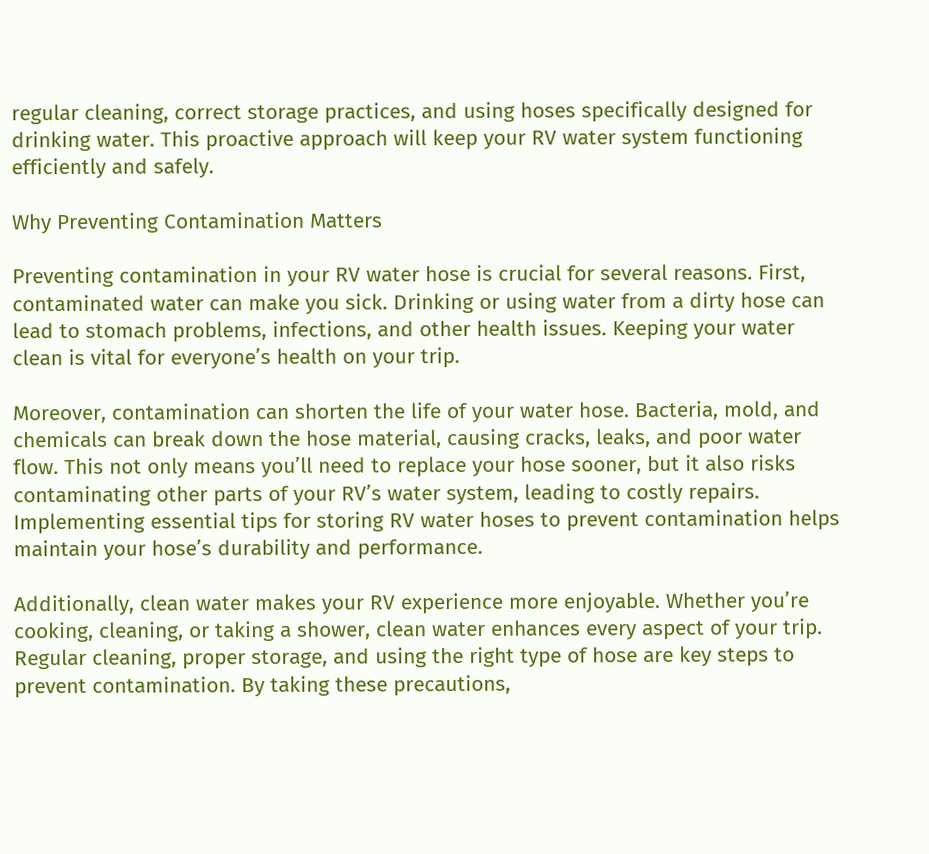regular cleaning, correct storage practices, and using hoses specifically designed for drinking water. This proactive approach will keep your RV water system functioning efficiently and safely.

Why Preventing Contamination Matters

Preventing contamination in your RV water hose is crucial for several reasons. First, contaminated water can make you sick. Drinking or using water from a dirty hose can lead to stomach problems, infections, and other health issues. Keeping your water clean is vital for everyone’s health on your trip.

Moreover, contamination can shorten the life of your water hose. Bacteria, mold, and chemicals can break down the hose material, causing cracks, leaks, and poor water flow. This not only means you’ll need to replace your hose sooner, but it also risks contaminating other parts of your RV’s water system, leading to costly repairs. Implementing essential tips for storing RV water hoses to prevent contamination helps maintain your hose’s durability and performance.

Additionally, clean water makes your RV experience more enjoyable. Whether you’re cooking, cleaning, or taking a shower, clean water enhances every aspect of your trip. Regular cleaning, proper storage, and using the right type of hose are key steps to prevent contamination. By taking these precautions,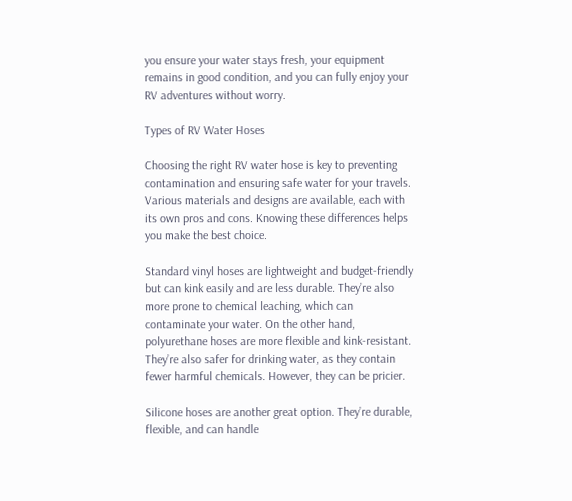you ensure your water stays fresh, your equipment remains in good condition, and you can fully enjoy your RV adventures without worry.

Types of RV Water Hoses

Choosing the right RV water hose is key to preventing contamination and ensuring safe water for your travels. Various materials and designs are available, each with its own pros and cons. Knowing these differences helps you make the best choice.

Standard vinyl hoses are lightweight and budget-friendly but can kink easily and are less durable. They’re also more prone to chemical leaching, which can contaminate your water. On the other hand, polyurethane hoses are more flexible and kink-resistant. They’re also safer for drinking water, as they contain fewer harmful chemicals. However, they can be pricier.

Silicone hoses are another great option. They’re durable, flexible, and can handle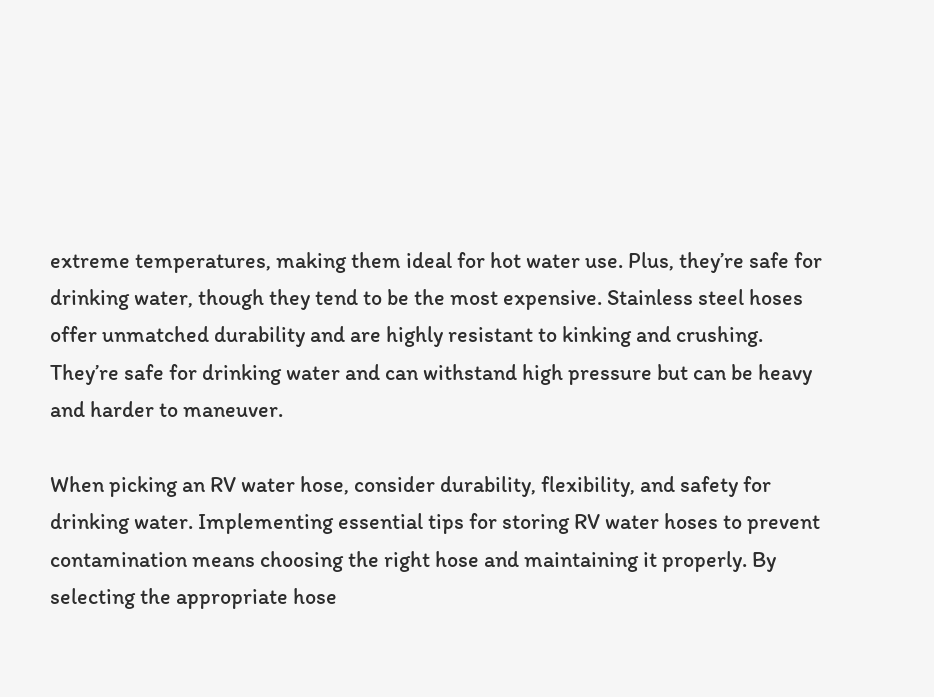extreme temperatures, making them ideal for hot water use. Plus, they’re safe for drinking water, though they tend to be the most expensive. Stainless steel hoses offer unmatched durability and are highly resistant to kinking and crushing. They’re safe for drinking water and can withstand high pressure but can be heavy and harder to maneuver.

When picking an RV water hose, consider durability, flexibility, and safety for drinking water. Implementing essential tips for storing RV water hoses to prevent contamination means choosing the right hose and maintaining it properly. By selecting the appropriate hose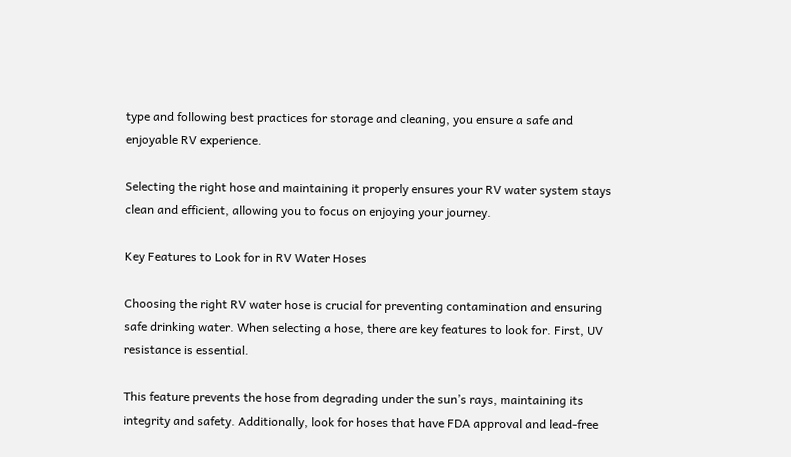type and following best practices for storage and cleaning, you ensure a safe and enjoyable RV experience.

Selecting the right hose and maintaining it properly ensures your RV water system stays clean and efficient, allowing you to focus on enjoying your journey.

Key Features to Look for in RV Water Hoses

Choosing the right RV water hose is crucial for preventing contamination and ensuring safe drinking water. When selecting a hose, there are key features to look for. First, UV resistance is essential.

This feature prevents the hose from degrading under the sun’s rays, maintaining its integrity and safety. Additionally, look for hoses that have FDA approval and lead-free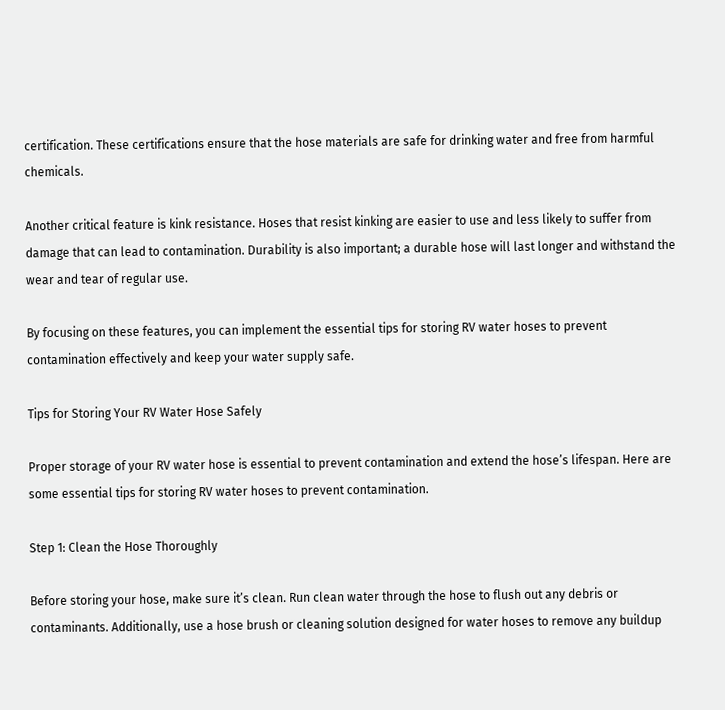certification. These certifications ensure that the hose materials are safe for drinking water and free from harmful chemicals.

Another critical feature is kink resistance. Hoses that resist kinking are easier to use and less likely to suffer from damage that can lead to contamination. Durability is also important; a durable hose will last longer and withstand the wear and tear of regular use.

By focusing on these features, you can implement the essential tips for storing RV water hoses to prevent contamination effectively and keep your water supply safe.

Tips for Storing Your RV Water Hose Safely

Proper storage of your RV water hose is essential to prevent contamination and extend the hose’s lifespan. Here are some essential tips for storing RV water hoses to prevent contamination.

Step 1: Clean the Hose Thoroughly

Before storing your hose, make sure it’s clean. Run clean water through the hose to flush out any debris or contaminants. Additionally, use a hose brush or cleaning solution designed for water hoses to remove any buildup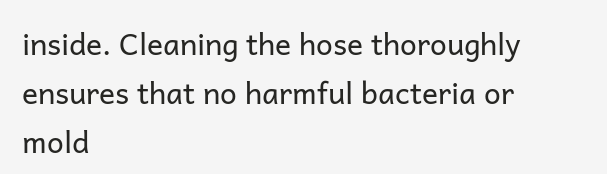inside. Cleaning the hose thoroughly ensures that no harmful bacteria or mold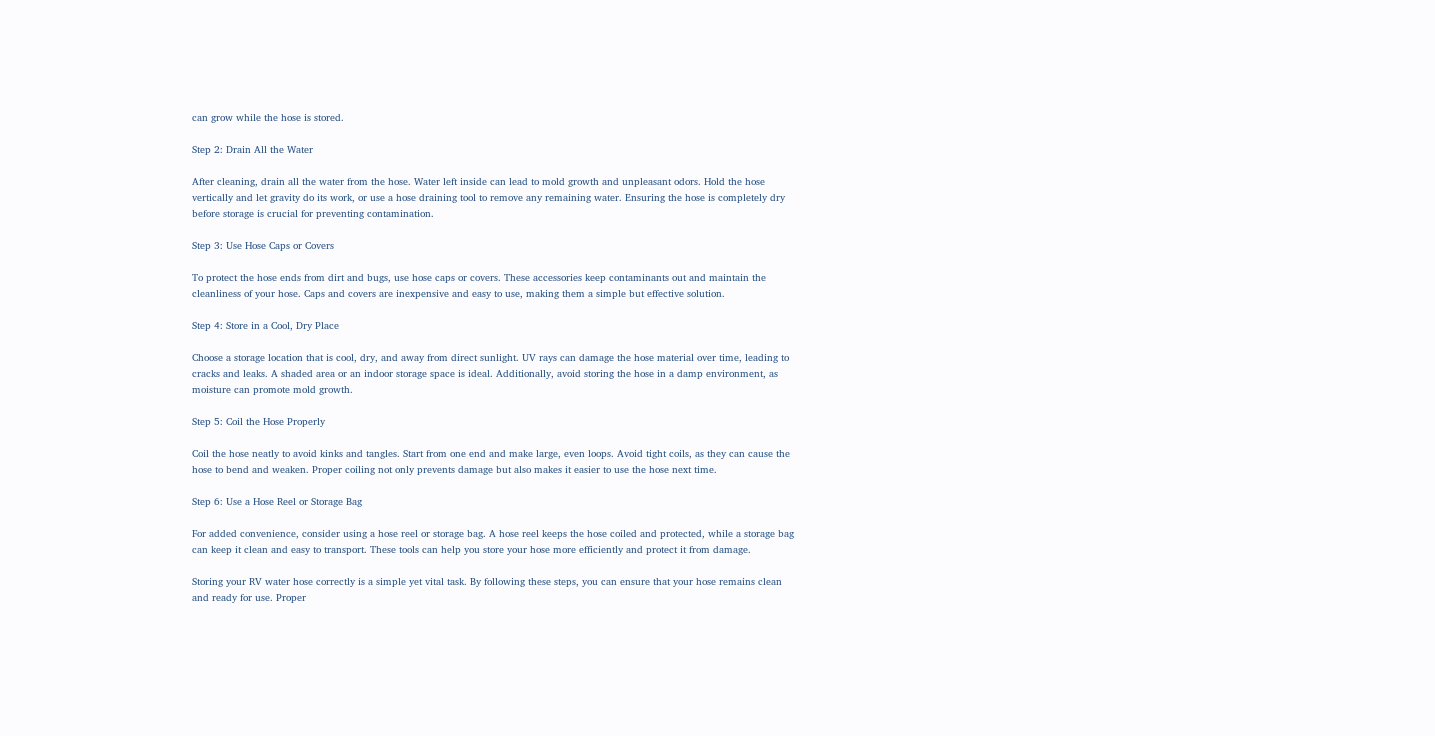can grow while the hose is stored.

Step 2: Drain All the Water

After cleaning, drain all the water from the hose. Water left inside can lead to mold growth and unpleasant odors. Hold the hose vertically and let gravity do its work, or use a hose draining tool to remove any remaining water. Ensuring the hose is completely dry before storage is crucial for preventing contamination.

Step 3: Use Hose Caps or Covers

To protect the hose ends from dirt and bugs, use hose caps or covers. These accessories keep contaminants out and maintain the cleanliness of your hose. Caps and covers are inexpensive and easy to use, making them a simple but effective solution.

Step 4: Store in a Cool, Dry Place

Choose a storage location that is cool, dry, and away from direct sunlight. UV rays can damage the hose material over time, leading to cracks and leaks. A shaded area or an indoor storage space is ideal. Additionally, avoid storing the hose in a damp environment, as moisture can promote mold growth.

Step 5: Coil the Hose Properly

Coil the hose neatly to avoid kinks and tangles. Start from one end and make large, even loops. Avoid tight coils, as they can cause the hose to bend and weaken. Proper coiling not only prevents damage but also makes it easier to use the hose next time.

Step 6: Use a Hose Reel or Storage Bag

For added convenience, consider using a hose reel or storage bag. A hose reel keeps the hose coiled and protected, while a storage bag can keep it clean and easy to transport. These tools can help you store your hose more efficiently and protect it from damage.

Storing your RV water hose correctly is a simple yet vital task. By following these steps, you can ensure that your hose remains clean and ready for use. Proper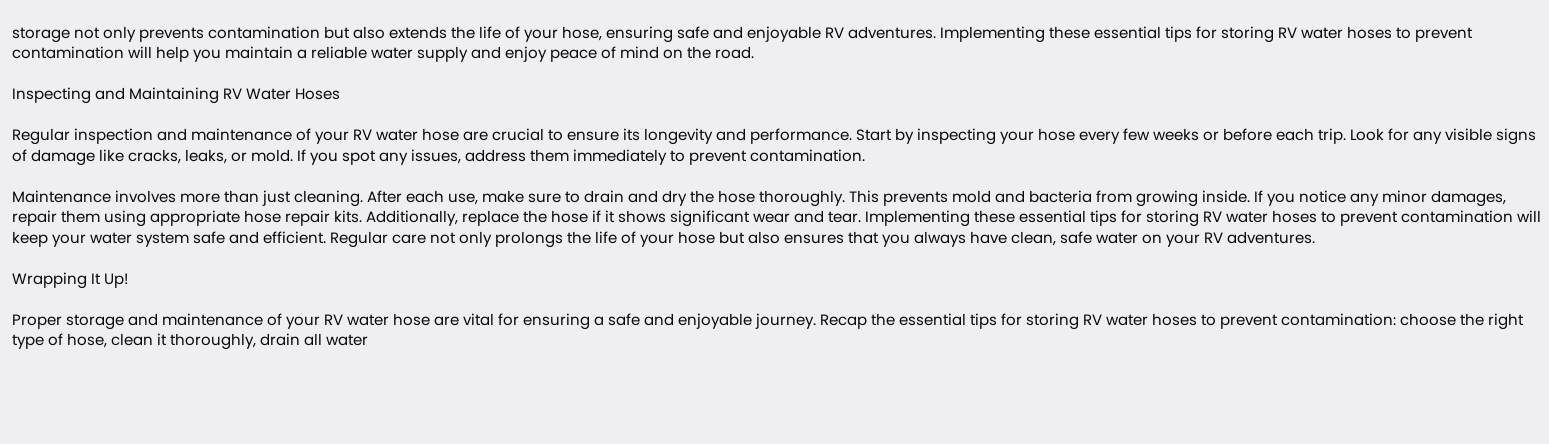storage not only prevents contamination but also extends the life of your hose, ensuring safe and enjoyable RV adventures. Implementing these essential tips for storing RV water hoses to prevent contamination will help you maintain a reliable water supply and enjoy peace of mind on the road.

Inspecting and Maintaining RV Water Hoses

Regular inspection and maintenance of your RV water hose are crucial to ensure its longevity and performance. Start by inspecting your hose every few weeks or before each trip. Look for any visible signs of damage like cracks, leaks, or mold. If you spot any issues, address them immediately to prevent contamination.

Maintenance involves more than just cleaning. After each use, make sure to drain and dry the hose thoroughly. This prevents mold and bacteria from growing inside. If you notice any minor damages, repair them using appropriate hose repair kits. Additionally, replace the hose if it shows significant wear and tear. Implementing these essential tips for storing RV water hoses to prevent contamination will keep your water system safe and efficient. Regular care not only prolongs the life of your hose but also ensures that you always have clean, safe water on your RV adventures.

Wrapping It Up!

Proper storage and maintenance of your RV water hose are vital for ensuring a safe and enjoyable journey. Recap the essential tips for storing RV water hoses to prevent contamination: choose the right type of hose, clean it thoroughly, drain all water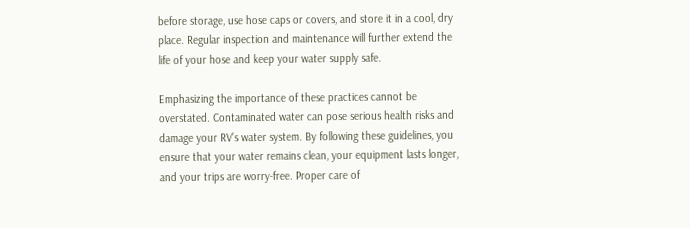before storage, use hose caps or covers, and store it in a cool, dry place. Regular inspection and maintenance will further extend the life of your hose and keep your water supply safe.

Emphasizing the importance of these practices cannot be overstated. Contaminated water can pose serious health risks and damage your RV’s water system. By following these guidelines, you ensure that your water remains clean, your equipment lasts longer, and your trips are worry-free. Proper care of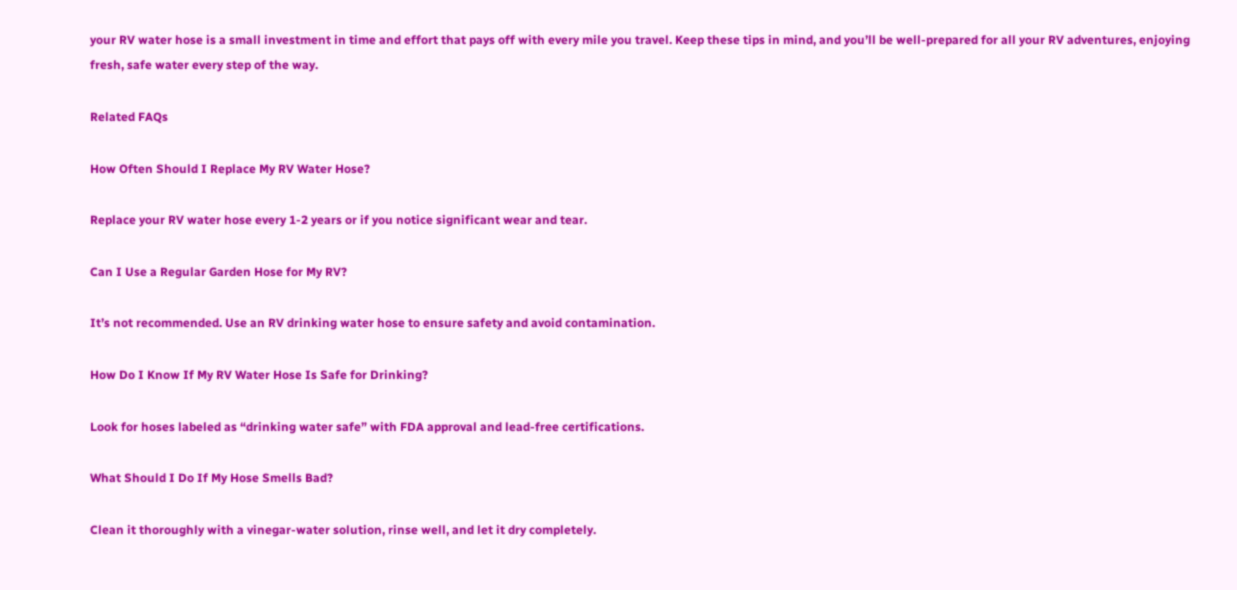your RV water hose is a small investment in time and effort that pays off with every mile you travel. Keep these tips in mind, and you’ll be well-prepared for all your RV adventures, enjoying fresh, safe water every step of the way.

Related FAQs

How Often Should I Replace My RV Water Hose?

Replace your RV water hose every 1-2 years or if you notice significant wear and tear.

Can I Use a Regular Garden Hose for My RV?

It’s not recommended. Use an RV drinking water hose to ensure safety and avoid contamination.

How Do I Know If My RV Water Hose Is Safe for Drinking?

Look for hoses labeled as “drinking water safe” with FDA approval and lead-free certifications.

What Should I Do If My Hose Smells Bad?

Clean it thoroughly with a vinegar-water solution, rinse well, and let it dry completely.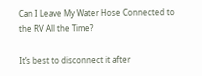Can I Leave My Water Hose Connected to the RV All the Time?

It’s best to disconnect it after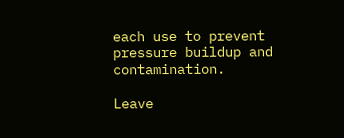each use to prevent pressure buildup and contamination.

Leave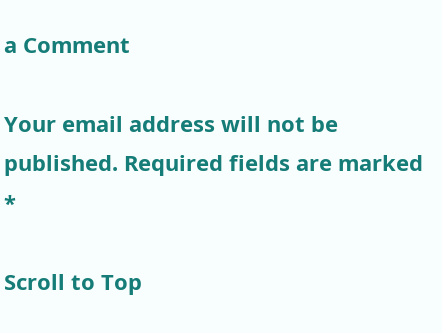a Comment

Your email address will not be published. Required fields are marked *

Scroll to Top